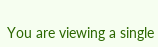You are viewing a single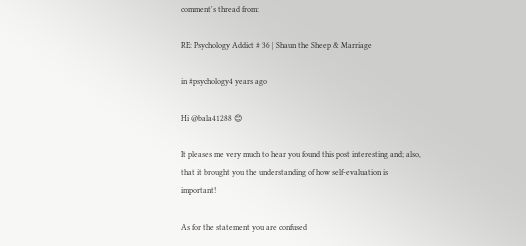comment's thread from:

RE: Psychology Addict # 36 | Shaun the Sheep & Marriage

in #psychology4 years ago

Hi @bala41288 😊

It pleases me very much to hear you found this post interesting and; also, that it brought you the understanding of how self-evaluation is important!

As for the statement you are confused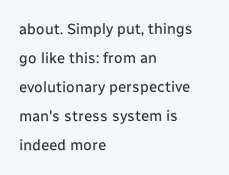about. Simply put, things go like this: from an evolutionary perspective man's stress system is indeed more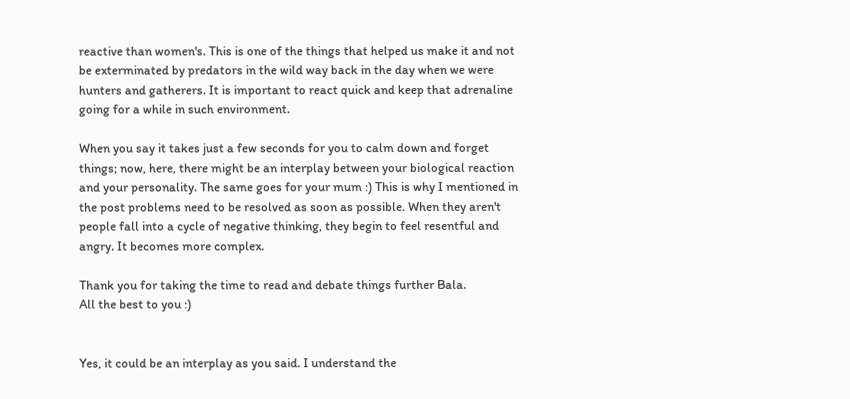reactive than women's. This is one of the things that helped us make it and not be exterminated by predators in the wild way back in the day when we were hunters and gatherers. It is important to react quick and keep that adrenaline going for a while in such environment.

When you say it takes just a few seconds for you to calm down and forget things; now, here, there might be an interplay between your biological reaction and your personality. The same goes for your mum :) This is why I mentioned in the post problems need to be resolved as soon as possible. When they aren't people fall into a cycle of negative thinking, they begin to feel resentful and angry. It becomes more complex.

Thank you for taking the time to read and debate things further Bala.
All the best to you :)


Yes, it could be an interplay as you said. I understand the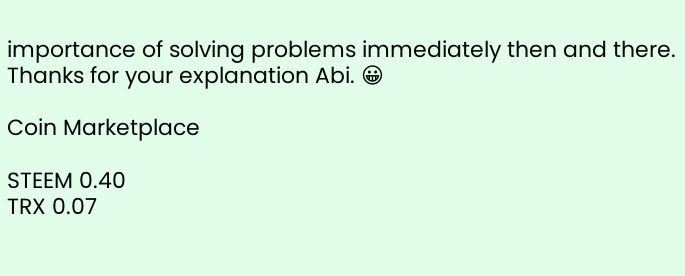importance of solving problems immediately then and there. Thanks for your explanation Abi. 😀

Coin Marketplace

STEEM 0.40
TRX 0.07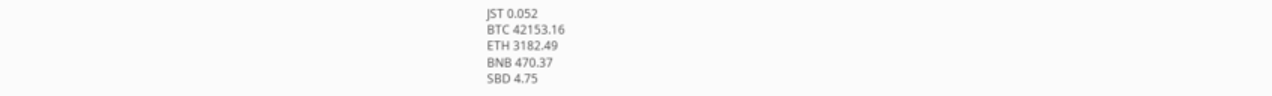JST 0.052
BTC 42153.16
ETH 3182.49
BNB 470.37
SBD 4.75